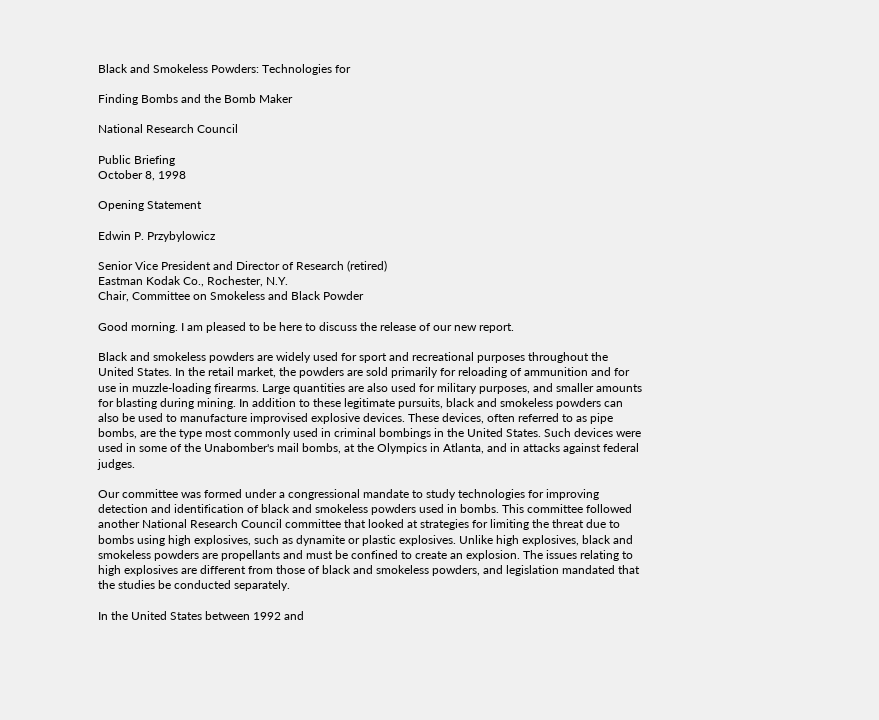Black and Smokeless Powders: Technologies for

Finding Bombs and the Bomb Maker

National Research Council

Public Briefing
October 8, 1998

Opening Statement

Edwin P. Przybylowicz

Senior Vice President and Director of Research (retired)
Eastman Kodak Co., Rochester, N.Y.
Chair, Committee on Smokeless and Black Powder

Good morning. I am pleased to be here to discuss the release of our new report.

Black and smokeless powders are widely used for sport and recreational purposes throughout the United States. In the retail market, the powders are sold primarily for reloading of ammunition and for use in muzzle-loading firearms. Large quantities are also used for military purposes, and smaller amounts for blasting during mining. In addition to these legitimate pursuits, black and smokeless powders can also be used to manufacture improvised explosive devices. These devices, often referred to as pipe bombs, are the type most commonly used in criminal bombings in the United States. Such devices were used in some of the Unabomber's mail bombs, at the Olympics in Atlanta, and in attacks against federal judges.

Our committee was formed under a congressional mandate to study technologies for improving detection and identification of black and smokeless powders used in bombs. This committee followed another National Research Council committee that looked at strategies for limiting the threat due to bombs using high explosives, such as dynamite or plastic explosives. Unlike high explosives, black and smokeless powders are propellants and must be confined to create an explosion. The issues relating to high explosives are different from those of black and smokeless powders, and legislation mandated that the studies be conducted separately.

In the United States between 1992 and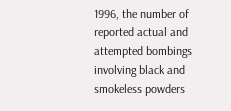1996, the number of reported actual and attempted bombings involving black and smokeless powders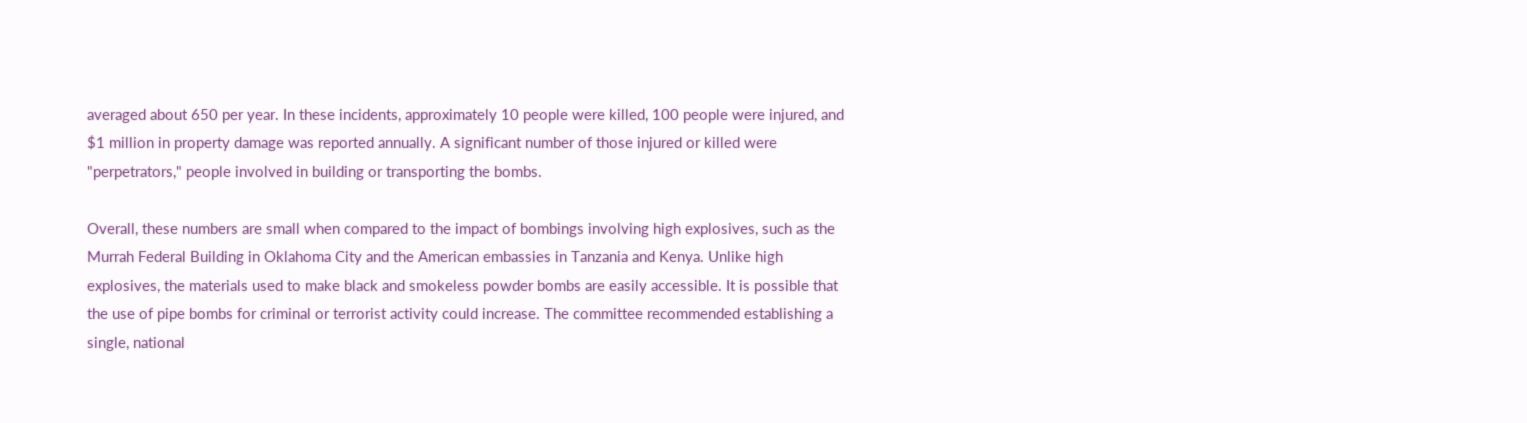averaged about 650 per year. In these incidents, approximately 10 people were killed, 100 people were injured, and $1 million in property damage was reported annually. A significant number of those injured or killed were "perpetrators," people involved in building or transporting the bombs.

Overall, these numbers are small when compared to the impact of bombings involving high explosives, such as the Murrah Federal Building in Oklahoma City and the American embassies in Tanzania and Kenya. Unlike high explosives, the materials used to make black and smokeless powder bombs are easily accessible. It is possible that the use of pipe bombs for criminal or terrorist activity could increase. The committee recommended establishing a single, national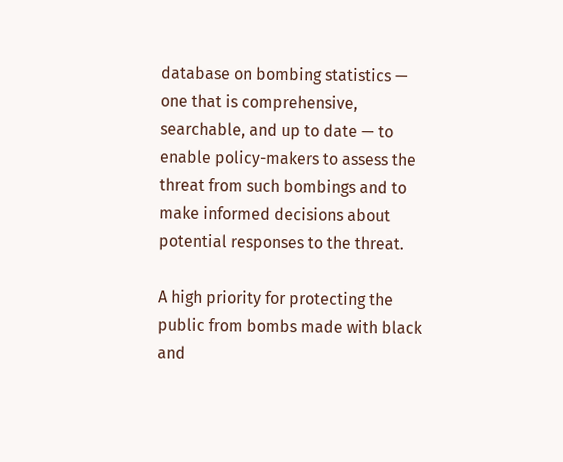database on bombing statistics — one that is comprehensive, searchable, and up to date — to enable policy-makers to assess the threat from such bombings and to make informed decisions about potential responses to the threat.

A high priority for protecting the public from bombs made with black and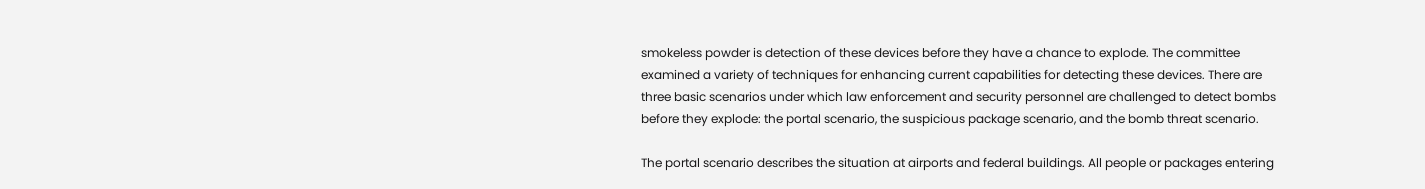smokeless powder is detection of these devices before they have a chance to explode. The committee examined a variety of techniques for enhancing current capabilities for detecting these devices. There are three basic scenarios under which law enforcement and security personnel are challenged to detect bombs before they explode: the portal scenario, the suspicious package scenario, and the bomb threat scenario.

The portal scenario describes the situation at airports and federal buildings. All people or packages entering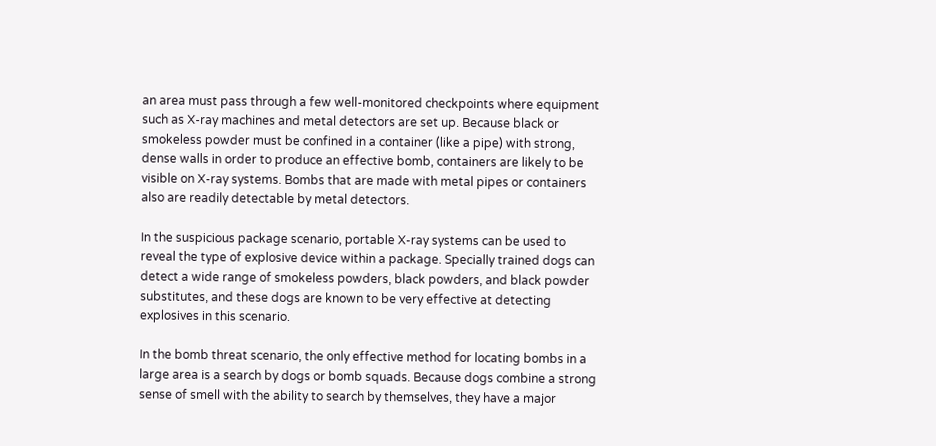an area must pass through a few well-monitored checkpoints where equipment such as X-ray machines and metal detectors are set up. Because black or smokeless powder must be confined in a container (like a pipe) with strong, dense walls in order to produce an effective bomb, containers are likely to be visible on X-ray systems. Bombs that are made with metal pipes or containers also are readily detectable by metal detectors.

In the suspicious package scenario, portable X-ray systems can be used to reveal the type of explosive device within a package. Specially trained dogs can detect a wide range of smokeless powders, black powders, and black powder substitutes, and these dogs are known to be very effective at detecting explosives in this scenario.

In the bomb threat scenario, the only effective method for locating bombs in a large area is a search by dogs or bomb squads. Because dogs combine a strong sense of smell with the ability to search by themselves, they have a major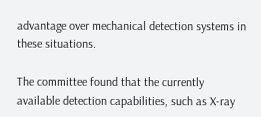advantage over mechanical detection systems in these situations.

The committee found that the currently available detection capabilities, such as X-ray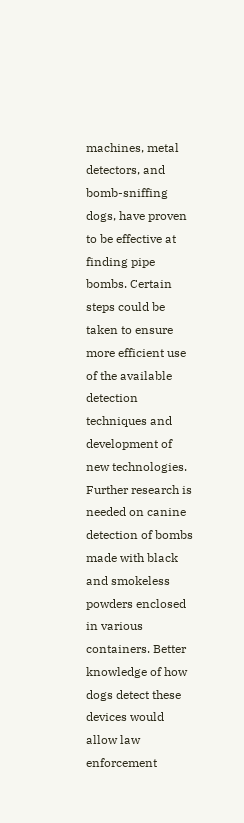machines, metal detectors, and bomb-sniffing dogs, have proven to be effective at finding pipe bombs. Certain steps could be taken to ensure more efficient use of the available detection techniques and development of new technologies. Further research is needed on canine detection of bombs made with black and smokeless powders enclosed in various containers. Better knowledge of how dogs detect these devices would allow law enforcement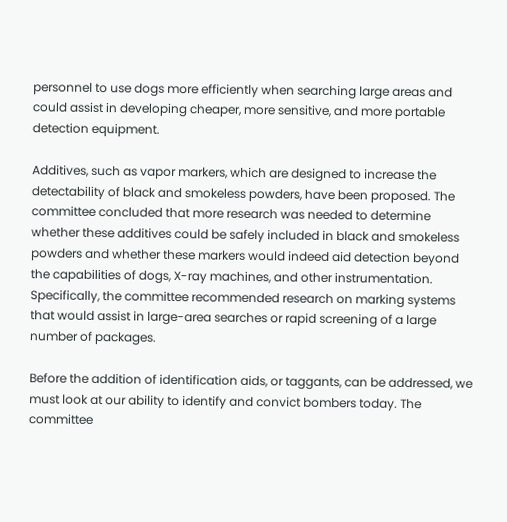personnel to use dogs more efficiently when searching large areas and could assist in developing cheaper, more sensitive, and more portable detection equipment.

Additives, such as vapor markers, which are designed to increase the detectability of black and smokeless powders, have been proposed. The committee concluded that more research was needed to determine whether these additives could be safely included in black and smokeless powders and whether these markers would indeed aid detection beyond the capabilities of dogs, X-ray machines, and other instrumentation. Specifically, the committee recommended research on marking systems that would assist in large-area searches or rapid screening of a large number of packages.

Before the addition of identification aids, or taggants, can be addressed, we must look at our ability to identify and convict bombers today. The committee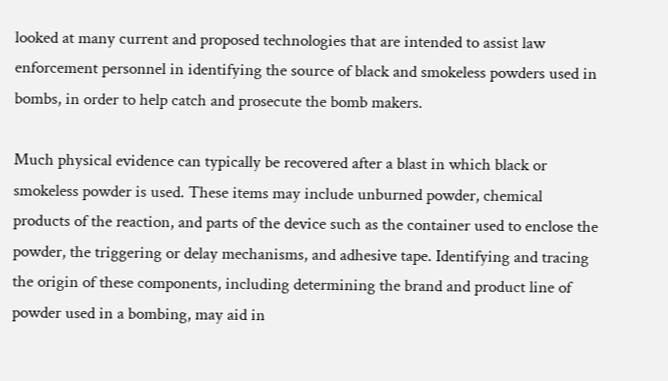looked at many current and proposed technologies that are intended to assist law enforcement personnel in identifying the source of black and smokeless powders used in bombs, in order to help catch and prosecute the bomb makers.

Much physical evidence can typically be recovered after a blast in which black or smokeless powder is used. These items may include unburned powder, chemical products of the reaction, and parts of the device such as the container used to enclose the powder, the triggering or delay mechanisms, and adhesive tape. Identifying and tracing the origin of these components, including determining the brand and product line of powder used in a bombing, may aid in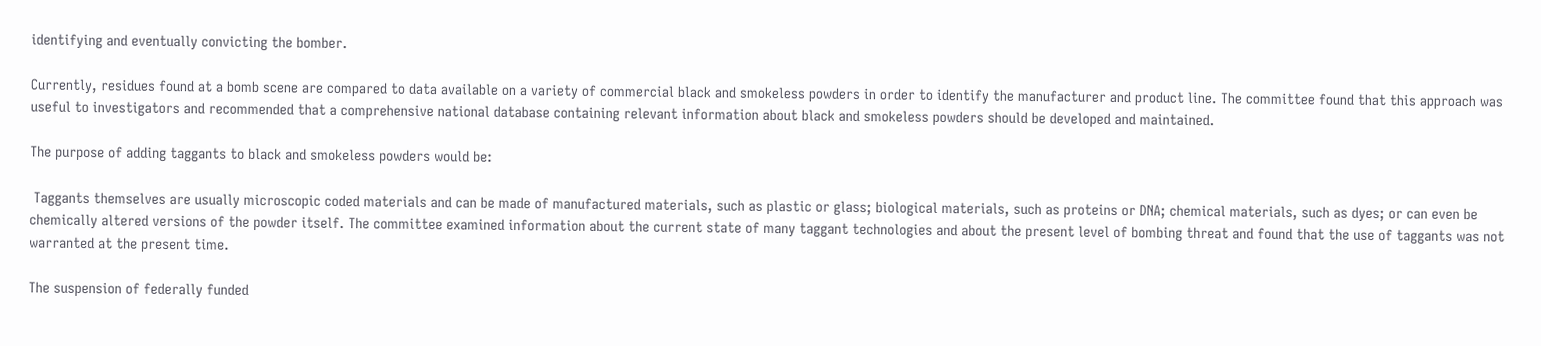identifying and eventually convicting the bomber.

Currently, residues found at a bomb scene are compared to data available on a variety of commercial black and smokeless powders in order to identify the manufacturer and product line. The committee found that this approach was useful to investigators and recommended that a comprehensive national database containing relevant information about black and smokeless powders should be developed and maintained.

The purpose of adding taggants to black and smokeless powders would be:

 Taggants themselves are usually microscopic coded materials and can be made of manufactured materials, such as plastic or glass; biological materials, such as proteins or DNA; chemical materials, such as dyes; or can even be chemically altered versions of the powder itself. The committee examined information about the current state of many taggant technologies and about the present level of bombing threat and found that the use of taggants was not warranted at the present time.

The suspension of federally funded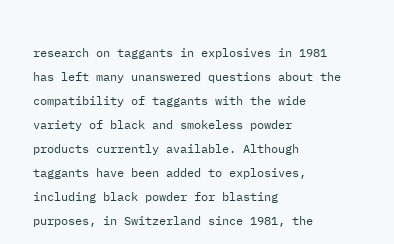research on taggants in explosives in 1981 has left many unanswered questions about the compatibility of taggants with the wide variety of black and smokeless powder products currently available. Although taggants have been added to explosives, including black powder for blasting purposes, in Switzerland since 1981, the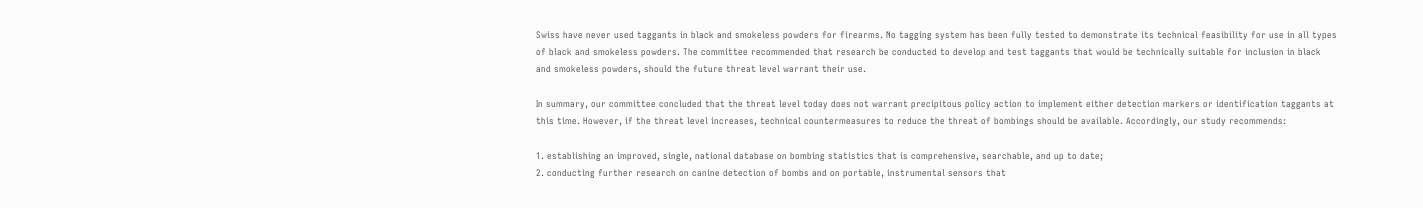Swiss have never used taggants in black and smokeless powders for firearms. No tagging system has been fully tested to demonstrate its technical feasibility for use in all types of black and smokeless powders. The committee recommended that research be conducted to develop and test taggants that would be technically suitable for inclusion in black and smokeless powders, should the future threat level warrant their use.

In summary, our committee concluded that the threat level today does not warrant precipitous policy action to implement either detection markers or identification taggants at this time. However, if the threat level increases, technical countermeasures to reduce the threat of bombings should be available. Accordingly, our study recommends:

1. establishing an improved, single, national database on bombing statistics that is comprehensive, searchable, and up to date;
2. conducting further research on canine detection of bombs and on portable, instrumental sensors that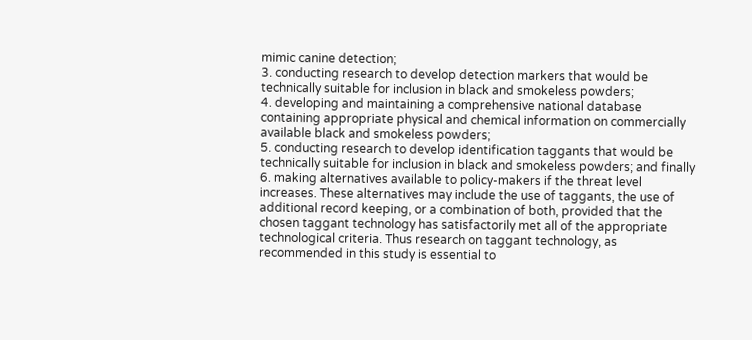mimic canine detection;
3. conducting research to develop detection markers that would be technically suitable for inclusion in black and smokeless powders;
4. developing and maintaining a comprehensive national database containing appropriate physical and chemical information on commercially available black and smokeless powders;
5. conducting research to develop identification taggants that would be technically suitable for inclusion in black and smokeless powders; and finally
6. making alternatives available to policy-makers if the threat level increases. These alternatives may include the use of taggants, the use of additional record keeping, or a combination of both, provided that the chosen taggant technology has satisfactorily met all of the appropriate technological criteria. Thus research on taggant technology, as recommended in this study is essential to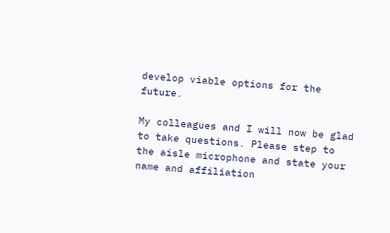develop viable options for the future.

My colleagues and I will now be glad to take questions. Please step to the aisle microphone and state your name and affiliation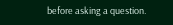before asking a question.